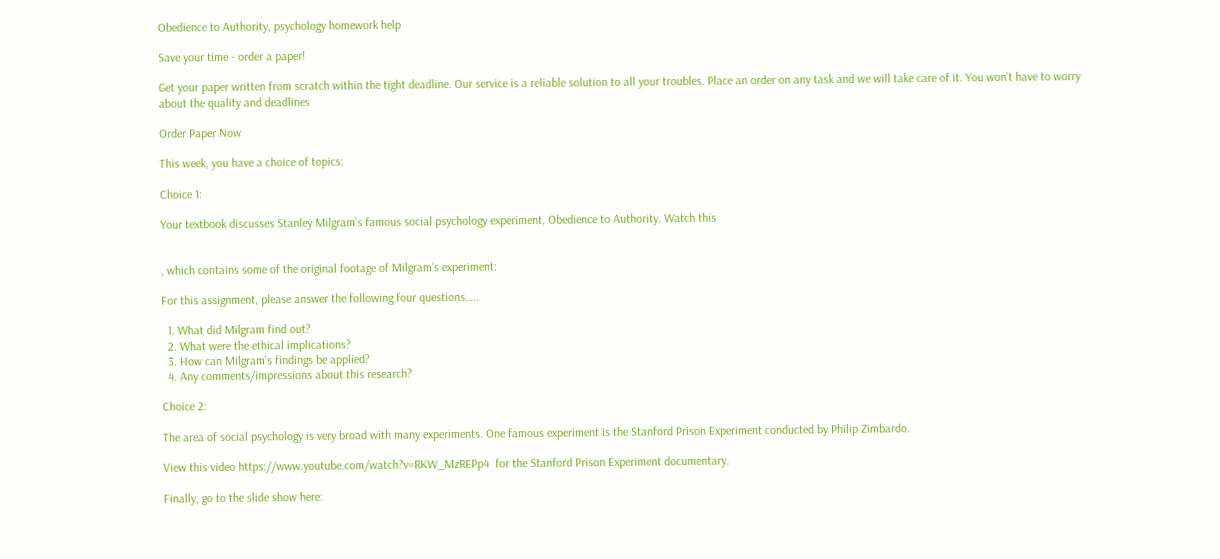Obedience to Authority, psychology homework help

Save your time - order a paper!

Get your paper written from scratch within the tight deadline. Our service is a reliable solution to all your troubles. Place an order on any task and we will take care of it. You won’t have to worry about the quality and deadlines

Order Paper Now

This week, you have a choice of topics:

Choice 1:

Your textbook discusses Stanley Milgram’s famous social psychology experiment, Obedience to Authority. Watch this


, which contains some of the original footage of Milgram’s experiment:

For this assignment, please answer the following four questions…..

  1. What did Milgram find out?
  2. What were the ethical implications?
  3. How can Milgram’s findings be applied?
  4. Any comments/impressions about this research?

Choice 2:

The area of social psychology is very broad with many experiments. One famous experiment is the Stanford Prison Experiment conducted by Philip Zimbardo.

View this video https://www.youtube.com/watch?v=RKW_MzREPp4  for the Stanford Prison Experiment documentary.

Finally, go to the slide show here: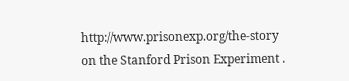http://www.prisonexp.org/the-story  on the Stanford Prison Experiment .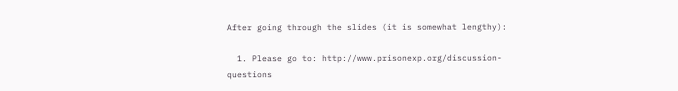After going through the slides (it is somewhat lengthy):

  1. Please go to: http://www.prisonexp.org/discussion-questions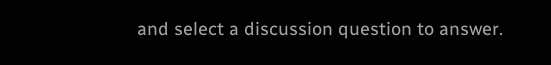and select a discussion question to answer.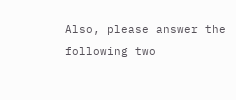Also, please answer the following two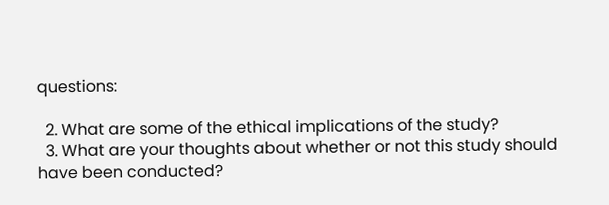questions:

  2. What are some of the ethical implications of the study?
  3. What are your thoughts about whether or not this study should have been conducted?